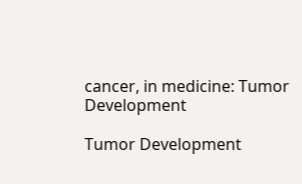cancer, in medicine: Tumor Development

Tumor Development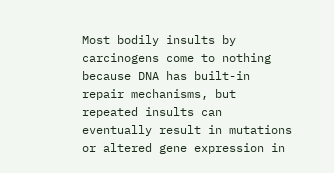Most bodily insults by carcinogens come to nothing because DNA has built-in repair mechanisms, but repeated insults can eventually result in mutations or altered gene expression in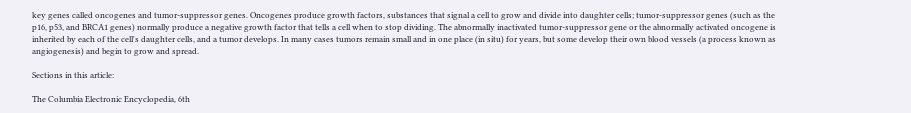key genes called oncogenes and tumor-suppressor genes. Oncogenes produce growth factors, substances that signal a cell to grow and divide into daughter cells; tumor-suppressor genes (such as the p16, p53, and BRCA1 genes) normally produce a negative growth factor that tells a cell when to stop dividing. The abnormally inactivated tumor-suppressor gene or the abnormally activated oncogene is inherited by each of the cell's daughter cells, and a tumor develops. In many cases tumors remain small and in one place (in situ) for years, but some develop their own blood vessels (a process known as angiogenesis) and begin to grow and spread.

Sections in this article:

The Columbia Electronic Encyclopedia, 6th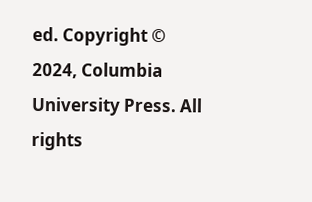ed. Copyright © 2024, Columbia University Press. All rights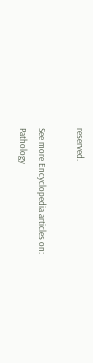reserved.

See more Encyclopedia articles on: Pathology